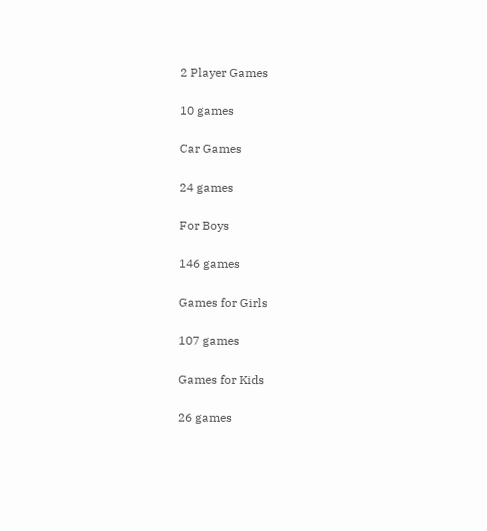2 Player Games

10 games

Car Games

24 games

For Boys

146 games

Games for Girls

107 games

Games for Kids

26 games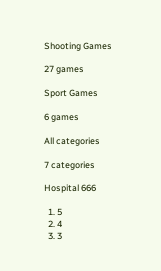Shooting Games

27 games

Sport Games

6 games

All categories

7 categories

Hospital 666

  1. 5
  2. 4
  3. 3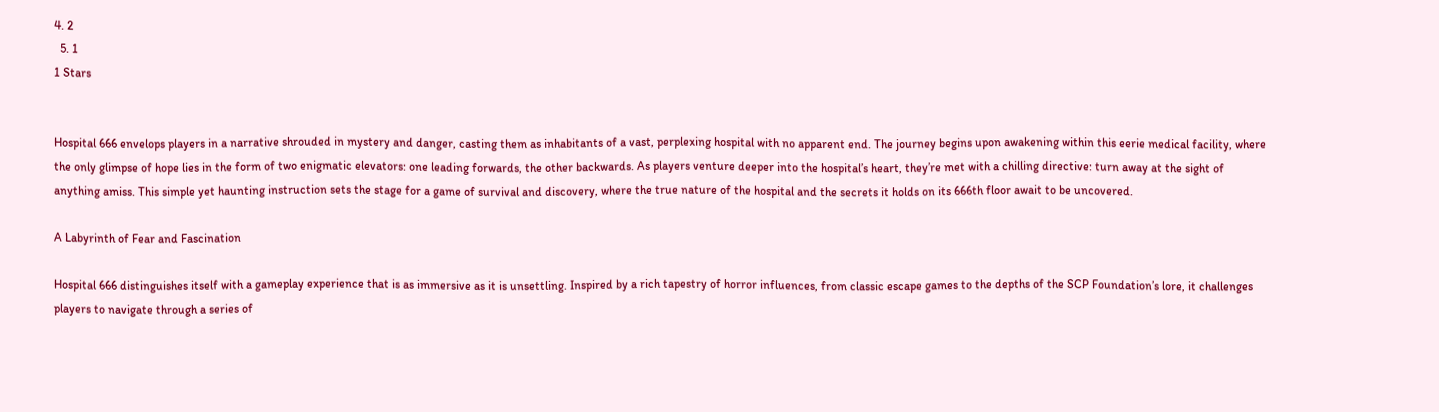4. 2
  5. 1
1 Stars


Hospital 666 envelops players in a narrative shrouded in mystery and danger, casting them as inhabitants of a vast, perplexing hospital with no apparent end. The journey begins upon awakening within this eerie medical facility, where the only glimpse of hope lies in the form of two enigmatic elevators: one leading forwards, the other backwards. As players venture deeper into the hospital’s heart, they’re met with a chilling directive: turn away at the sight of anything amiss. This simple yet haunting instruction sets the stage for a game of survival and discovery, where the true nature of the hospital and the secrets it holds on its 666th floor await to be uncovered.

A Labyrinth of Fear and Fascination

Hospital 666 distinguishes itself with a gameplay experience that is as immersive as it is unsettling. Inspired by a rich tapestry of horror influences, from classic escape games to the depths of the SCP Foundation’s lore, it challenges players to navigate through a series of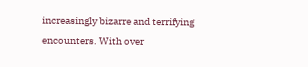increasingly bizarre and terrifying encounters. With over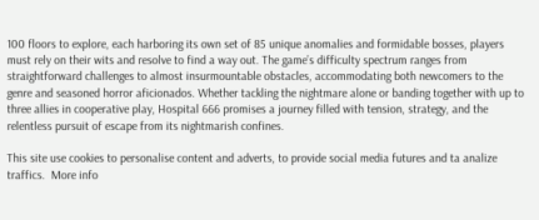100 floors to explore, each harboring its own set of 85 unique anomalies and formidable bosses, players must rely on their wits and resolve to find a way out. The game’s difficulty spectrum ranges from straightforward challenges to almost insurmountable obstacles, accommodating both newcomers to the genre and seasoned horror aficionados. Whether tackling the nightmare alone or banding together with up to three allies in cooperative play, Hospital 666 promises a journey filled with tension, strategy, and the relentless pursuit of escape from its nightmarish confines.

This site use cookies to personalise content and adverts, to provide social media futures and ta analize traffics.  More info